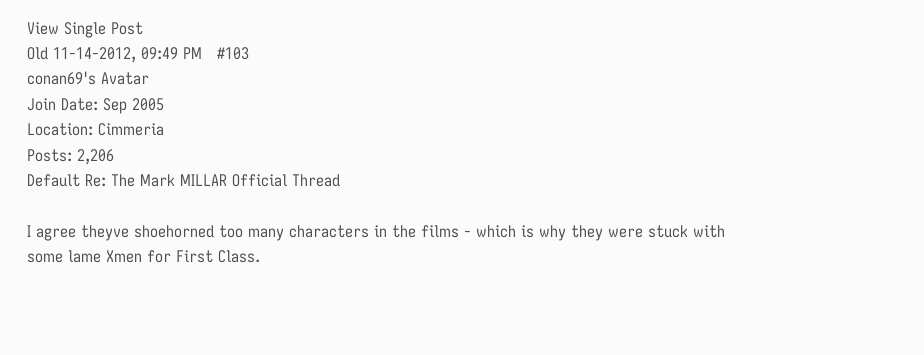View Single Post
Old 11-14-2012, 09:49 PM   #103
conan69's Avatar
Join Date: Sep 2005
Location: Cimmeria
Posts: 2,206
Default Re: The Mark MILLAR Official Thread

I agree theyve shoehorned too many characters in the films - which is why they were stuck with some lame Xmen for First Class.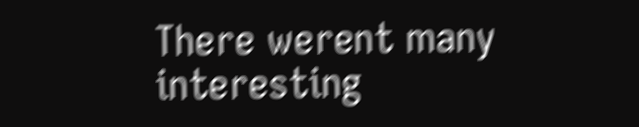There werent many interesting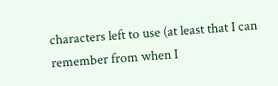characters left to use (at least that I can remember from when I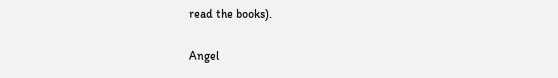read the books).

Angel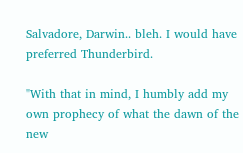Salvadore, Darwin.. bleh. I would have preferred Thunderbird.

"With that in mind, I humbly add my own prophecy of what the dawn of the new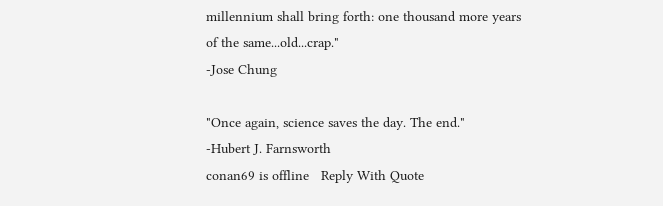millennium shall bring forth: one thousand more years of the same...old...crap."
-Jose Chung

"Once again, science saves the day. The end."
-Hubert J. Farnsworth
conan69 is offline   Reply With Quote